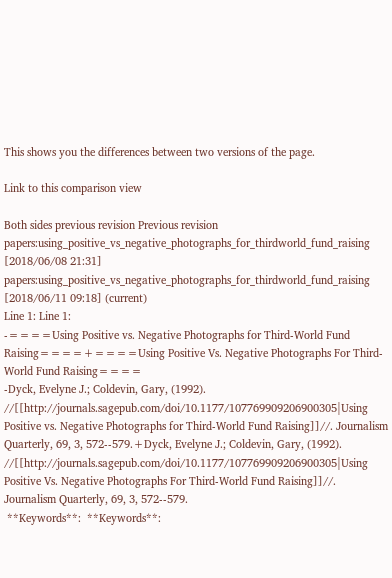This shows you the differences between two versions of the page.

Link to this comparison view

Both sides previous revision Previous revision
papers:using_positive_vs_negative_photographs_for_thirdworld_fund_raising [2018/06/08 21:31]
papers:using_positive_vs_negative_photographs_for_thirdworld_fund_raising [2018/06/11 09:18] (current)
Line 1: Line 1:
-====Using Positive vs. Negative Photographs for Third-World Fund Raising====+====Using Positive Vs. Negative Photographs For Third-World Fund Raising====
-Dyck, Evelyne J.; Coldevin, Gary, (1992). //[[http://journals.sagepub.com/doi/10.1177/107769909206900305|Using Positive vs. Negative Photographs for Third-World Fund Raising]]//. Journalism Quarterly, 69, 3, 572--579.+Dyck, Evelyne J.; Coldevin, Gary, (1992). //[[http://journals.sagepub.com/doi/10.1177/107769909206900305|Using Positive Vs. Negative Photographs For Third-World Fund Raising]]//. Journalism Quarterly, 69, 3, 572--579.
 **Keywords**:  **Keywords**: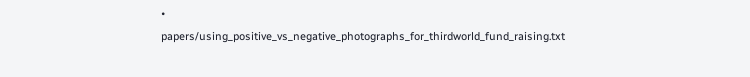• papers/using_positive_vs_negative_photographs_for_thirdworld_fund_raising.txt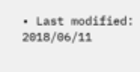• Last modified: 2018/06/11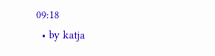09:18
  • by katja